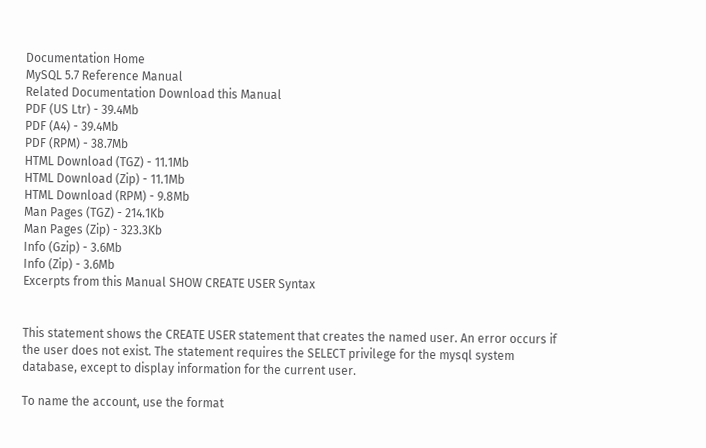Documentation Home
MySQL 5.7 Reference Manual
Related Documentation Download this Manual
PDF (US Ltr) - 39.4Mb
PDF (A4) - 39.4Mb
PDF (RPM) - 38.7Mb
HTML Download (TGZ) - 11.1Mb
HTML Download (Zip) - 11.1Mb
HTML Download (RPM) - 9.8Mb
Man Pages (TGZ) - 214.1Kb
Man Pages (Zip) - 323.3Kb
Info (Gzip) - 3.6Mb
Info (Zip) - 3.6Mb
Excerpts from this Manual SHOW CREATE USER Syntax


This statement shows the CREATE USER statement that creates the named user. An error occurs if the user does not exist. The statement requires the SELECT privilege for the mysql system database, except to display information for the current user.

To name the account, use the format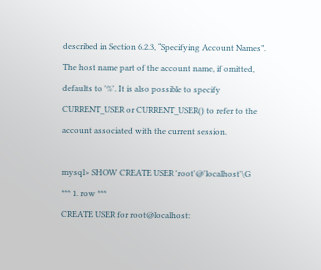described in Section 6.2.3, “Specifying Account Names”. The host name part of the account name, if omitted, defaults to '%'. It is also possible to specify CURRENT_USER or CURRENT_USER() to refer to the account associated with the current session.

mysql> SHOW CREATE USER 'root'@'localhost'\G
*** 1. row ***
CREATE USER for root@localhost: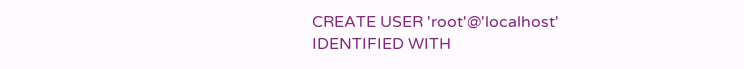CREATE USER 'root'@'localhost'
IDENTIFIED WITH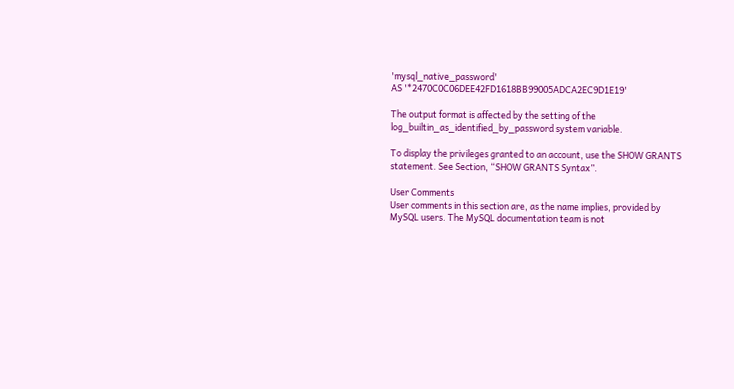'mysql_native_password'
AS '*2470C0C06DEE42FD1618BB99005ADCA2EC9D1E19'

The output format is affected by the setting of the log_builtin_as_identified_by_password system variable.

To display the privileges granted to an account, use the SHOW GRANTS statement. See Section, “SHOW GRANTS Syntax”.

User Comments
User comments in this section are, as the name implies, provided by MySQL users. The MySQL documentation team is not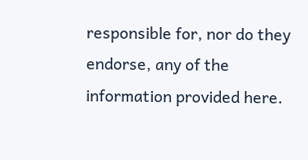responsible for, nor do they endorse, any of the information provided here.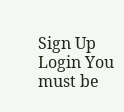Sign Up Login You must be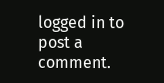logged in to post a comment.